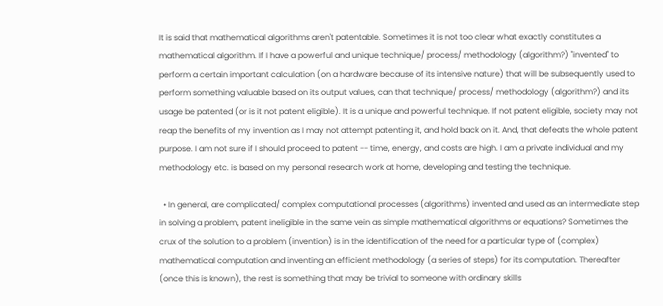It is said that mathematical algorithms aren't patentable. Sometimes it is not too clear what exactly constitutes a mathematical algorithm. If I have a powerful and unique technique/ process/ methodology (algorithm?) "invented" to perform a certain important calculation (on a hardware because of its intensive nature) that will be subsequently used to perform something valuable based on its output values, can that technique/ process/ methodology (algorithm?) and its usage be patented (or is it not patent eligible). It is a unique and powerful technique. If not patent eligible, society may not reap the benefits of my invention as I may not attempt patenting it, and hold back on it. And, that defeats the whole patent purpose. I am not sure if I should proceed to patent -- time, energy, and costs are high. I am a private individual and my methodology etc. is based on my personal research work at home, developing and testing the technique.

  • In general, are complicated/ complex computational processes (algorithms) invented and used as an intermediate step in solving a problem, patent ineligible in the same vein as simple mathematical algorithms or equations? Sometimes the crux of the solution to a problem (invention) is in the identification of the need for a particular type of (complex) mathematical computation and inventing an efficient methodology (a series of steps) for its computation. Thereafter (once this is known), the rest is something that may be trivial to someone with ordinary skills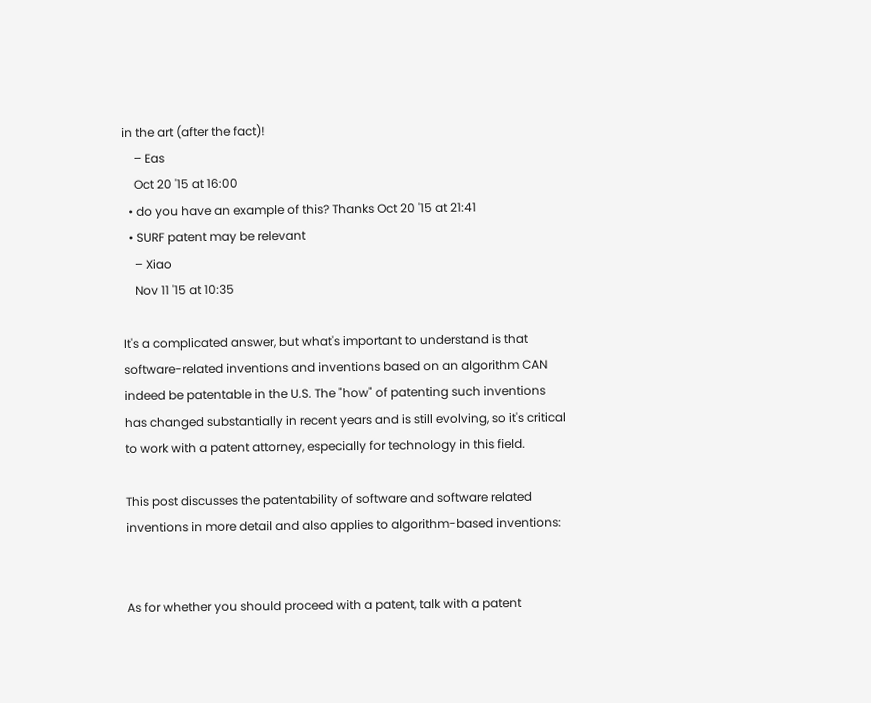in the art (after the fact)!
    – Eas
    Oct 20 '15 at 16:00
  • do you have an example of this? Thanks Oct 20 '15 at 21:41
  • SURF patent may be relevant
    – Xiao
    Nov 11 '15 at 10:35

It's a complicated answer, but what's important to understand is that software-related inventions and inventions based on an algorithm CAN indeed be patentable in the U.S. The "how" of patenting such inventions has changed substantially in recent years and is still evolving, so it's critical to work with a patent attorney, especially for technology in this field.

This post discusses the patentability of software and software related inventions in more detail and also applies to algorithm-based inventions:


As for whether you should proceed with a patent, talk with a patent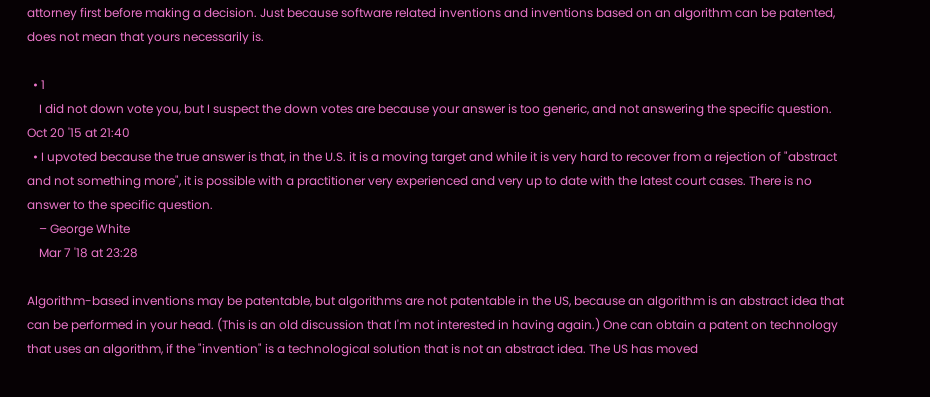attorney first before making a decision. Just because software related inventions and inventions based on an algorithm can be patented, does not mean that yours necessarily is.

  • 1
    I did not down vote you, but I suspect the down votes are because your answer is too generic, and not answering the specific question. Oct 20 '15 at 21:40
  • I upvoted because the true answer is that, in the U.S. it is a moving target and while it is very hard to recover from a rejection of "abstract and not something more", it is possible with a practitioner very experienced and very up to date with the latest court cases. There is no answer to the specific question.
    – George White
    Mar 7 '18 at 23:28

Algorithm-based inventions may be patentable, but algorithms are not patentable in the US, because an algorithm is an abstract idea that can be performed in your head. (This is an old discussion that I'm not interested in having again.) One can obtain a patent on technology that uses an algorithm, if the "invention" is a technological solution that is not an abstract idea. The US has moved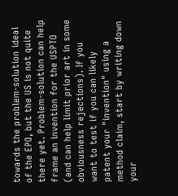towards the problem-solution ideal of the EPO, but the US is not quite there yet. Problem-solution can help frame an invention for the USPTO (and can help limit prior art in some obviousness rejections). If you want to test if you can likely patent your "invention" using a method claim, start by writing down your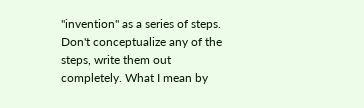"invention" as a series of steps. Don't conceptualize any of the steps, write them out completely. What I mean by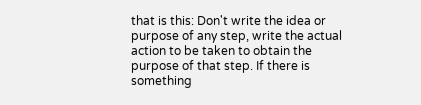that is this: Don't write the idea or purpose of any step, write the actual action to be taken to obtain the purpose of that step. If there is something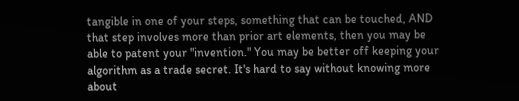tangible in one of your steps, something that can be touched, AND that step involves more than prior art elements, then you may be able to patent your "invention." You may be better off keeping your algorithm as a trade secret. It's hard to say without knowing more about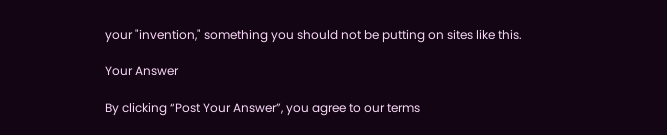your "invention," something you should not be putting on sites like this.

Your Answer

By clicking “Post Your Answer”, you agree to our terms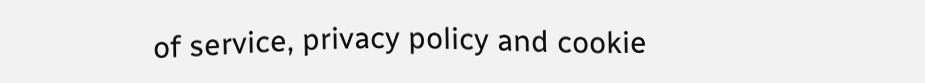of service, privacy policy and cookie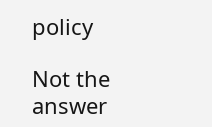policy

Not the answer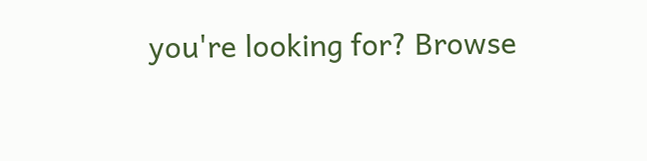you're looking for? Browse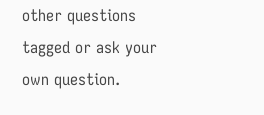other questions tagged or ask your own question.